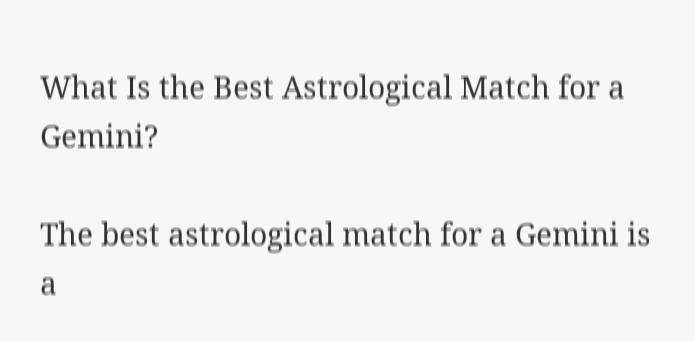What Is the Best Astrological Match for a Gemini?

The best astrological match for a Gemini is a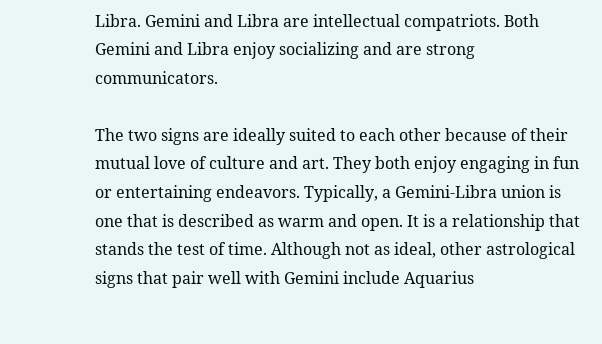Libra. Gemini and Libra are intellectual compatriots. Both Gemini and Libra enjoy socializing and are strong communicators.

The two signs are ideally suited to each other because of their mutual love of culture and art. They both enjoy engaging in fun or entertaining endeavors. Typically, a Gemini-Libra union is one that is described as warm and open. It is a relationship that stands the test of time. Although not as ideal, other astrological signs that pair well with Gemini include Aquarius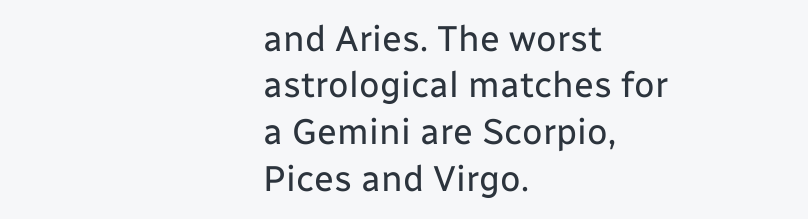and Aries. The worst astrological matches for a Gemini are Scorpio, Pices and Virgo.